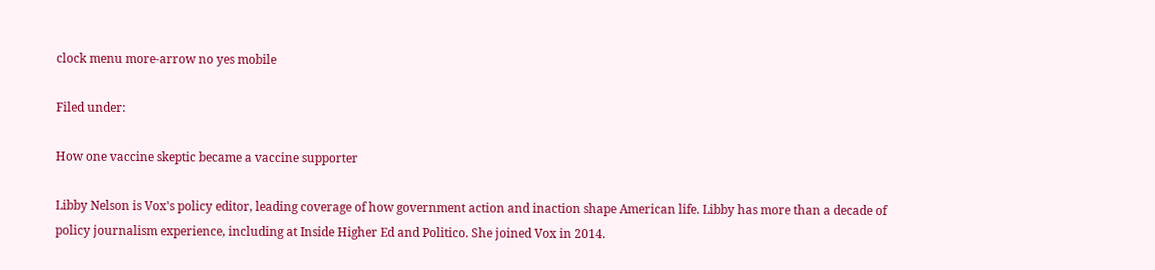clock menu more-arrow no yes mobile

Filed under:

How one vaccine skeptic became a vaccine supporter

Libby Nelson is Vox's policy editor, leading coverage of how government action and inaction shape American life. Libby has more than a decade of policy journalism experience, including at Inside Higher Ed and Politico. She joined Vox in 2014.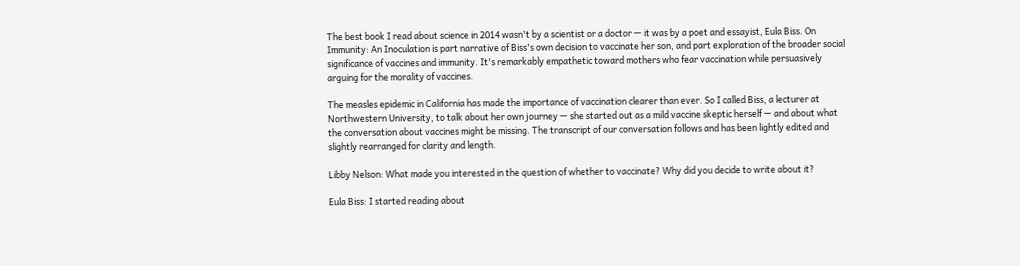The best book I read about science in 2014 wasn't by a scientist or a doctor — it was by a poet and essayist, Eula Biss. On Immunity: An Inoculation is part narrative of Biss's own decision to vaccinate her son, and part exploration of the broader social significance of vaccines and immunity. It's remarkably empathetic toward mothers who fear vaccination while persuasively arguing for the morality of vaccines.

The measles epidemic in California has made the importance of vaccination clearer than ever. So I called Biss, a lecturer at Northwestern University, to talk about her own journey — she started out as a mild vaccine skeptic herself — and about what the conversation about vaccines might be missing. The transcript of our conversation follows and has been lightly edited and slightly rearranged for clarity and length.

Libby Nelson: What made you interested in the question of whether to vaccinate? Why did you decide to write about it?

Eula Biss: I started reading about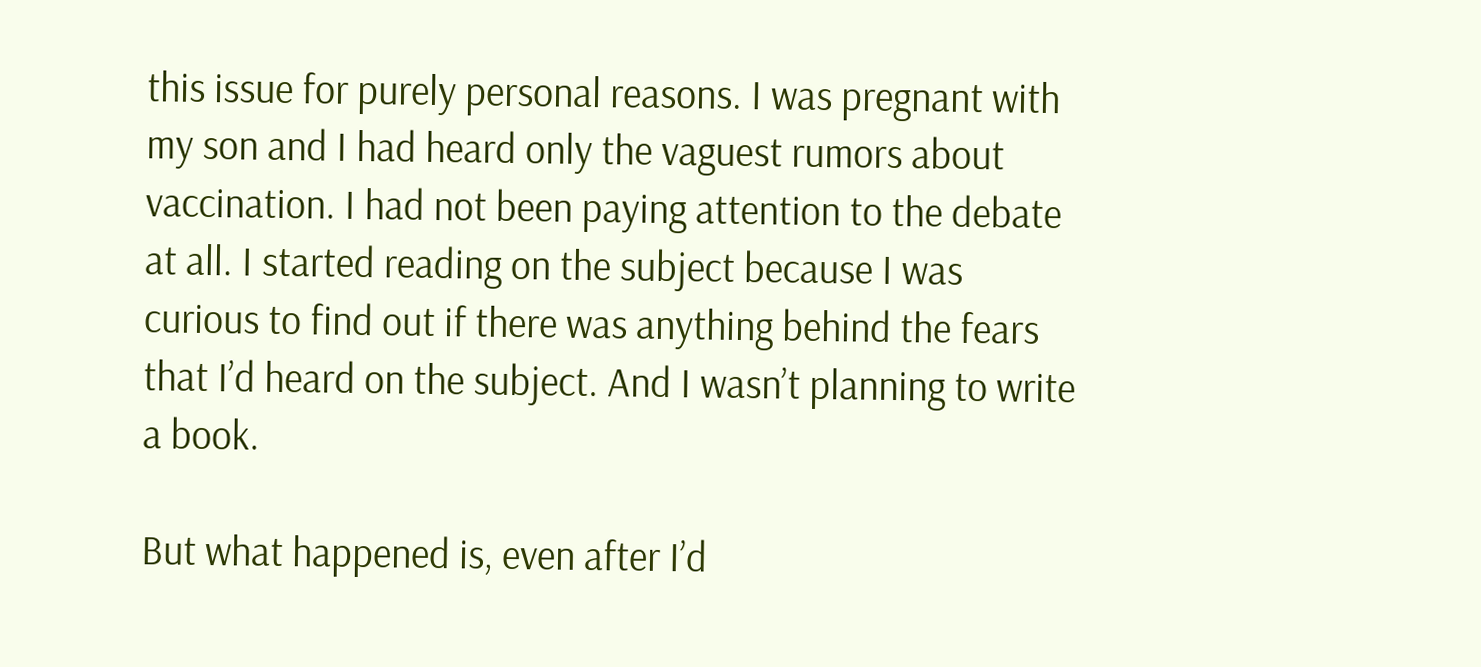this issue for purely personal reasons. I was pregnant with my son and I had heard only the vaguest rumors about vaccination. I had not been paying attention to the debate at all. I started reading on the subject because I was curious to find out if there was anything behind the fears that I’d heard on the subject. And I wasn’t planning to write a book.

But what happened is, even after I’d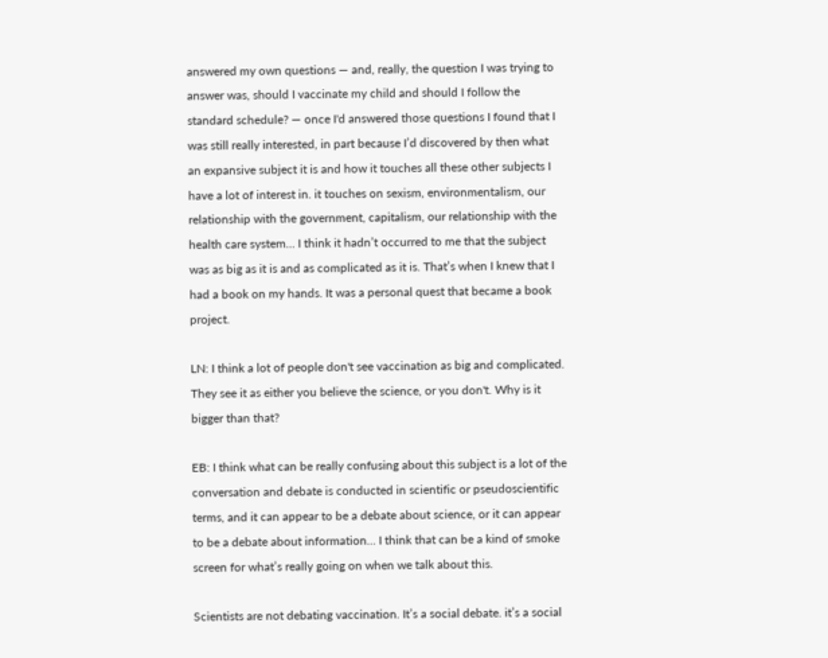answered my own questions — and, really, the question I was trying to answer was, should I vaccinate my child and should I follow the standard schedule? — once I'd answered those questions I found that I was still really interested, in part because I’d discovered by then what an expansive subject it is and how it touches all these other subjects I have a lot of interest in. it touches on sexism, environmentalism, our relationship with the government, capitalism, our relationship with the health care system… I think it hadn’t occurred to me that the subject was as big as it is and as complicated as it is. That’s when I knew that I had a book on my hands. It was a personal quest that became a book project.

LN: I think a lot of people don't see vaccination as big and complicated. They see it as either you believe the science, or you don't. Why is it bigger than that?

EB: I think what can be really confusing about this subject is a lot of the conversation and debate is conducted in scientific or pseudoscientific terms, and it can appear to be a debate about science, or it can appear to be a debate about information… I think that can be a kind of smoke screen for what’s really going on when we talk about this.

Scientists are not debating vaccination. It’s a social debate. it’s a social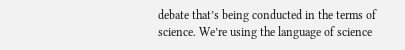debate that’s being conducted in the terms of science. We’re using the language of science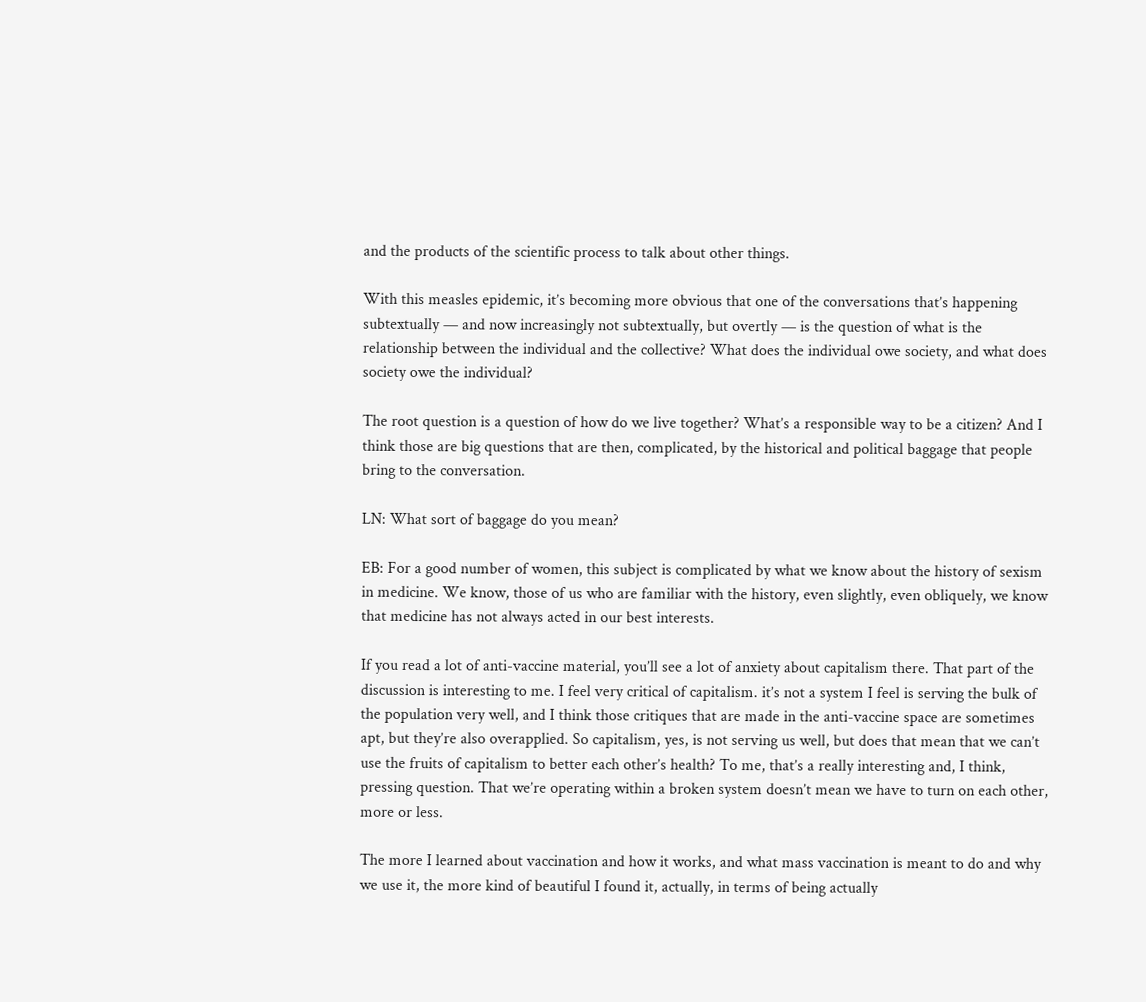and the products of the scientific process to talk about other things.

With this measles epidemic, it’s becoming more obvious that one of the conversations that’s happening subtextually — and now increasingly not subtextually, but overtly — is the question of what is the relationship between the individual and the collective? What does the individual owe society, and what does society owe the individual?

The root question is a question of how do we live together? What’s a responsible way to be a citizen? And I think those are big questions that are then, complicated, by the historical and political baggage that people bring to the conversation.

LN: What sort of baggage do you mean?

EB: For a good number of women, this subject is complicated by what we know about the history of sexism in medicine. We know, those of us who are familiar with the history, even slightly, even obliquely, we know that medicine has not always acted in our best interests.

If you read a lot of anti-vaccine material, you’ll see a lot of anxiety about capitalism there. That part of the discussion is interesting to me. I feel very critical of capitalism. it’s not a system I feel is serving the bulk of the population very well, and I think those critiques that are made in the anti-vaccine space are sometimes apt, but they’re also overapplied. So capitalism, yes, is not serving us well, but does that mean that we can’t use the fruits of capitalism to better each other’s health? To me, that’s a really interesting and, I think, pressing question. That we’re operating within a broken system doesn’t mean we have to turn on each other, more or less.

The more I learned about vaccination and how it works, and what mass vaccination is meant to do and why we use it, the more kind of beautiful I found it, actually, in terms of being actually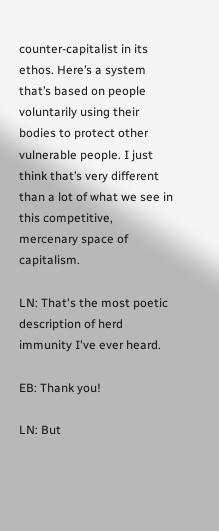counter-capitalist in its ethos. Here’s a system that’s based on people voluntarily using their bodies to protect other vulnerable people. I just think that’s very different than a lot of what we see in this competitive, mercenary space of capitalism.

LN: That's the most poetic description of herd immunity I've ever heard.

EB: Thank you!

LN: But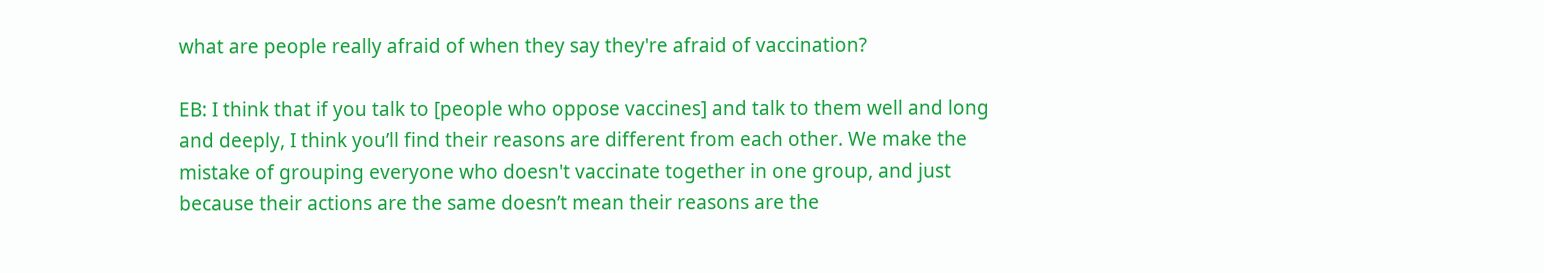what are people really afraid of when they say they're afraid of vaccination?

EB: I think that if you talk to [people who oppose vaccines] and talk to them well and long and deeply, I think you’ll find their reasons are different from each other. We make the mistake of grouping everyone who doesn't vaccinate together in one group, and just because their actions are the same doesn’t mean their reasons are the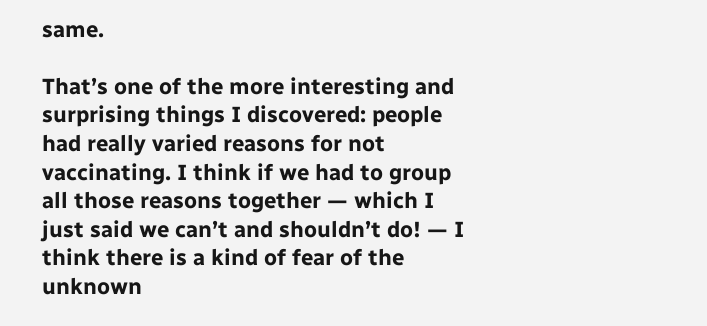same.

That’s one of the more interesting and surprising things I discovered: people had really varied reasons for not vaccinating. I think if we had to group all those reasons together — which I just said we can’t and shouldn’t do! — I think there is a kind of fear of the unknown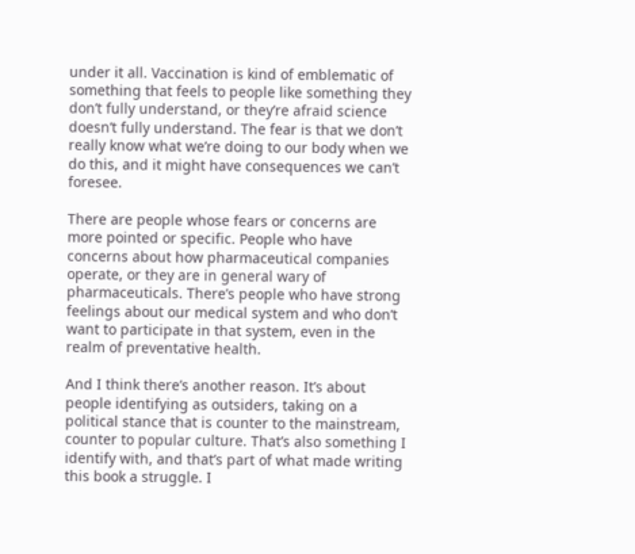under it all. Vaccination is kind of emblematic of something that feels to people like something they don’t fully understand, or they’re afraid science doesn’t fully understand. The fear is that we don’t really know what we’re doing to our body when we do this, and it might have consequences we can’t foresee.

There are people whose fears or concerns are more pointed or specific. People who have concerns about how pharmaceutical companies operate, or they are in general wary of pharmaceuticals. There’s people who have strong feelings about our medical system and who don’t want to participate in that system, even in the realm of preventative health.

And I think there’s another reason. It’s about people identifying as outsiders, taking on a political stance that is counter to the mainstream, counter to popular culture. That’s also something I identify with, and that’s part of what made writing this book a struggle. I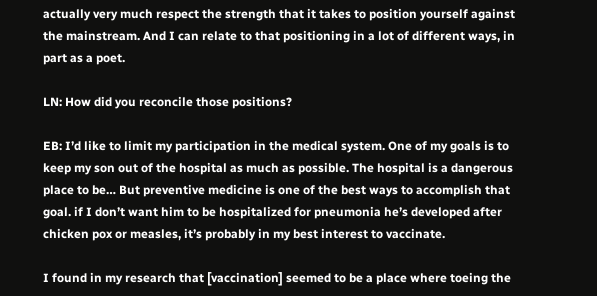actually very much respect the strength that it takes to position yourself against the mainstream. And I can relate to that positioning in a lot of different ways, in part as a poet.

LN: How did you reconcile those positions?

EB: I’d like to limit my participation in the medical system. One of my goals is to keep my son out of the hospital as much as possible. The hospital is a dangerous place to be… But preventive medicine is one of the best ways to accomplish that goal. if I don’t want him to be hospitalized for pneumonia he’s developed after chicken pox or measles, it’s probably in my best interest to vaccinate.

I found in my research that [vaccination] seemed to be a place where toeing the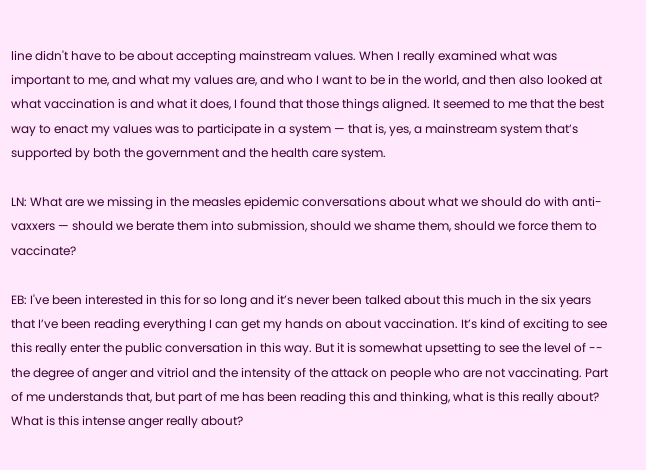line didn't have to be about accepting mainstream values. When I really examined what was important to me, and what my values are, and who I want to be in the world, and then also looked at what vaccination is and what it does, I found that those things aligned. It seemed to me that the best way to enact my values was to participate in a system — that is, yes, a mainstream system that’s supported by both the government and the health care system.

LN: What are we missing in the measles epidemic conversations about what we should do with anti-vaxxers — should we berate them into submission, should we shame them, should we force them to vaccinate?

EB: I've been interested in this for so long and it’s never been talked about this much in the six years that I’ve been reading everything I can get my hands on about vaccination. It’s kind of exciting to see this really enter the public conversation in this way. But it is somewhat upsetting to see the level of -- the degree of anger and vitriol and the intensity of the attack on people who are not vaccinating. Part of me understands that, but part of me has been reading this and thinking, what is this really about? What is this intense anger really about?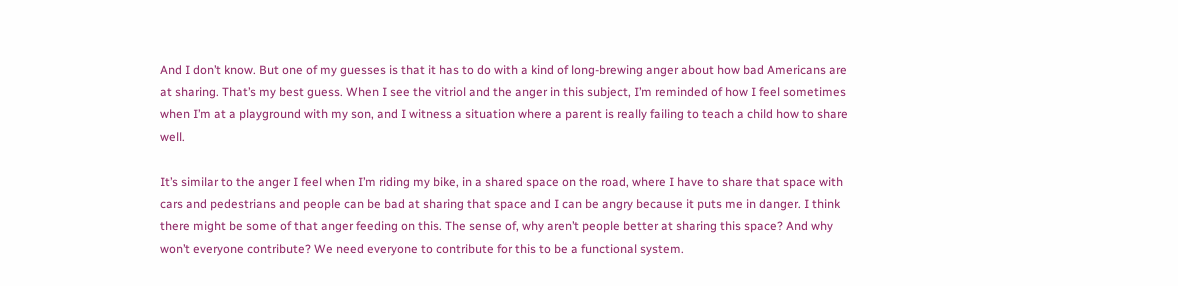And I don’t know. But one of my guesses is that it has to do with a kind of long-brewing anger about how bad Americans are at sharing. That’s my best guess. When I see the vitriol and the anger in this subject, I’m reminded of how I feel sometimes when I’m at a playground with my son, and I witness a situation where a parent is really failing to teach a child how to share well.

It’s similar to the anger I feel when I’m riding my bike, in a shared space on the road, where I have to share that space with cars and pedestrians and people can be bad at sharing that space and I can be angry because it puts me in danger. I think there might be some of that anger feeding on this. The sense of, why aren’t people better at sharing this space? And why won’t everyone contribute? We need everyone to contribute for this to be a functional system.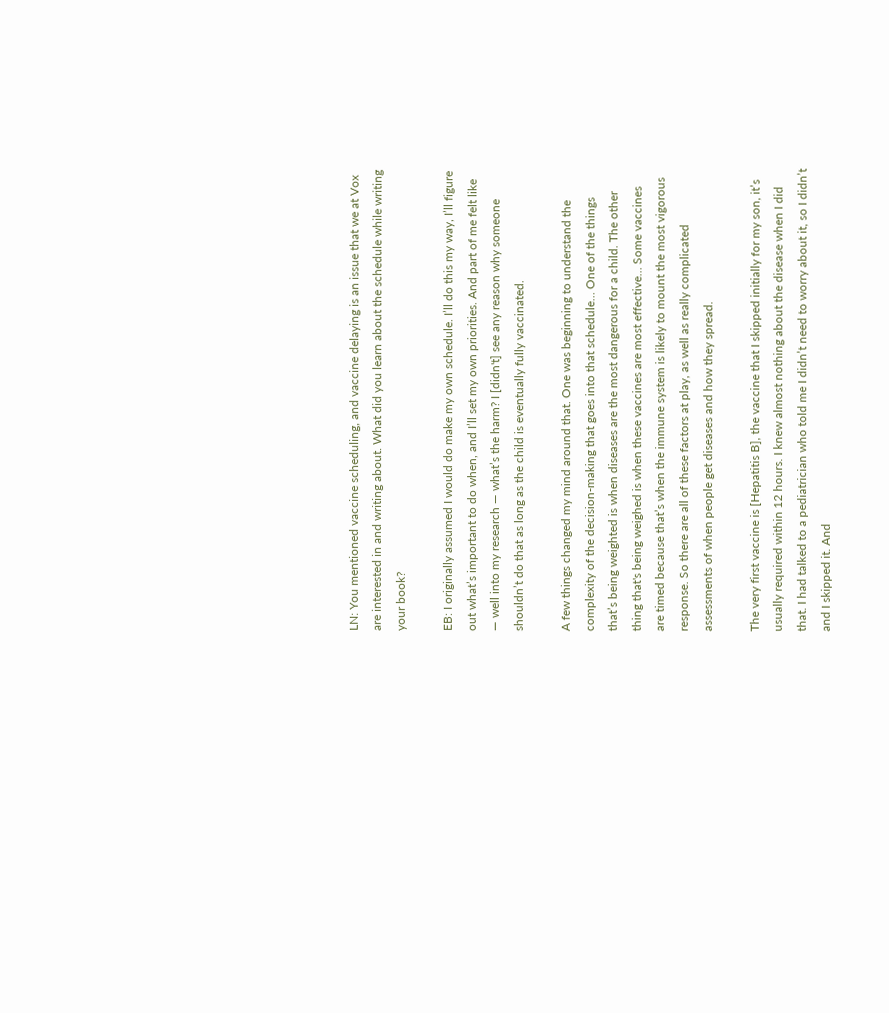LN: You mentioned vaccine scheduling, and vaccine delaying is an issue that we at Vox are interested in and writing about. What did you learn about the schedule while writing your book?

EB: I originally assumed I would do make my own schedule. I’ll do this my way, I’ll figure out what’s important to do when, and I’ll set my own priorities. And part of me felt like — well into my research — what’s the harm? I [didn't] see any reason why someone shouldn’t do that as long as the child is eventually fully vaccinated.

A few things changed my mind around that. One was beginning to understand the complexity of the decision-making that goes into that schedule… One of the things that’s being weighted is when diseases are the most dangerous for a child. The other thing that's being weighed is when these vaccines are most effective… Some vaccines are timed because that’s when the immune system is likely to mount the most vigorous response. So there are all of these factors at play, as well as really complicated assessments of when people get diseases and how they spread.

The very first vaccine is [Hepatitis B], the vaccine that I skipped initially for my son, it’s usually required within 12 hours. I knew almost nothing about the disease when I did that. I had talked to a pediatrician who told me I didn’t need to worry about it, so I didn’t and I skipped it. And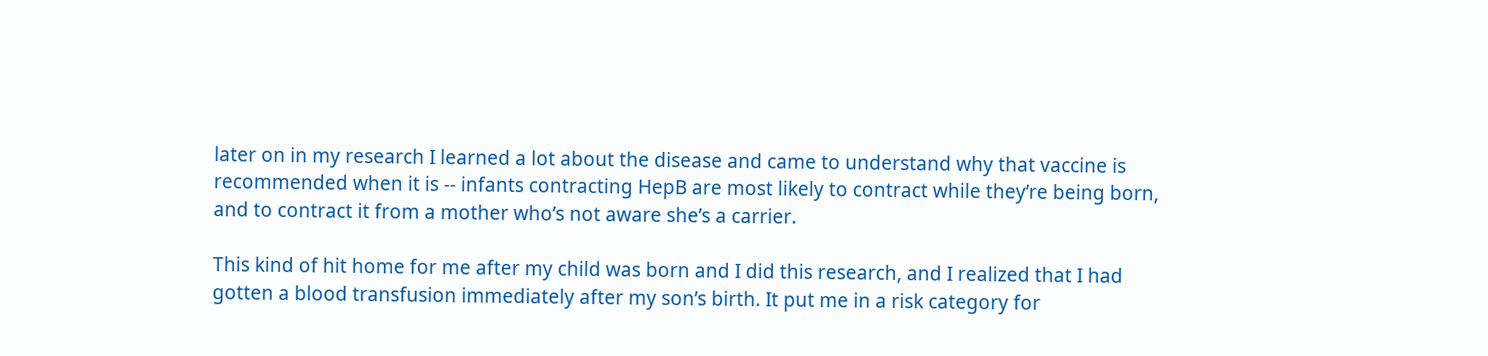later on in my research I learned a lot about the disease and came to understand why that vaccine is recommended when it is -- infants contracting HepB are most likely to contract while they’re being born, and to contract it from a mother who’s not aware she’s a carrier.

This kind of hit home for me after my child was born and I did this research, and I realized that I had gotten a blood transfusion immediately after my son’s birth. It put me in a risk category for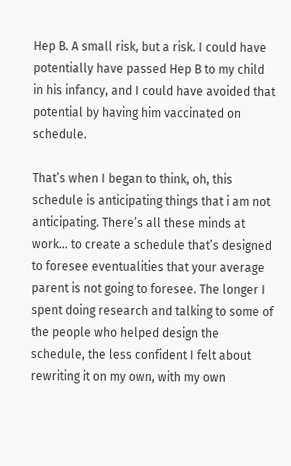Hep B. A small risk, but a risk. I could have potentially have passed Hep B to my child in his infancy, and I could have avoided that potential by having him vaccinated on schedule.

That’s when I began to think, oh, this schedule is anticipating things that i am not anticipating. There’s all these minds at work… to create a schedule that’s designed to foresee eventualities that your average parent is not going to foresee. The longer I spent doing research and talking to some of the people who helped design the schedule, the less confident I felt about rewriting it on my own, with my own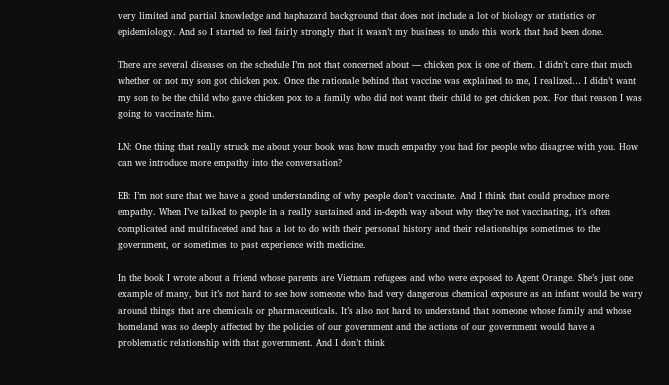very limited and partial knowledge and haphazard background that does not include a lot of biology or statistics or epidemiology. And so I started to feel fairly strongly that it wasn’t my business to undo this work that had been done.

There are several diseases on the schedule I’m not that concerned about — chicken pox is one of them. I didn’t care that much whether or not my son got chicken pox. Once the rationale behind that vaccine was explained to me, I realized… I didn’t want my son to be the child who gave chicken pox to a family who did not want their child to get chicken pox. For that reason I was going to vaccinate him.

LN: One thing that really struck me about your book was how much empathy you had for people who disagree with you. How can we introduce more empathy into the conversation?

EB: I’m not sure that we have a good understanding of why people don’t vaccinate. And I think that could produce more empathy. When I’ve talked to people in a really sustained and in-depth way about why they’re not vaccinating, it’s often complicated and multifaceted and has a lot to do with their personal history and their relationships sometimes to the government, or sometimes to past experience with medicine.

In the book I wrote about a friend whose parents are Vietnam refugees and who were exposed to Agent Orange. She’s just one example of many, but it’s not hard to see how someone who had very dangerous chemical exposure as an infant would be wary around things that are chemicals or pharmaceuticals. It’s also not hard to understand that someone whose family and whose homeland was so deeply affected by the policies of our government and the actions of our government would have a problematic relationship with that government. And I don’t think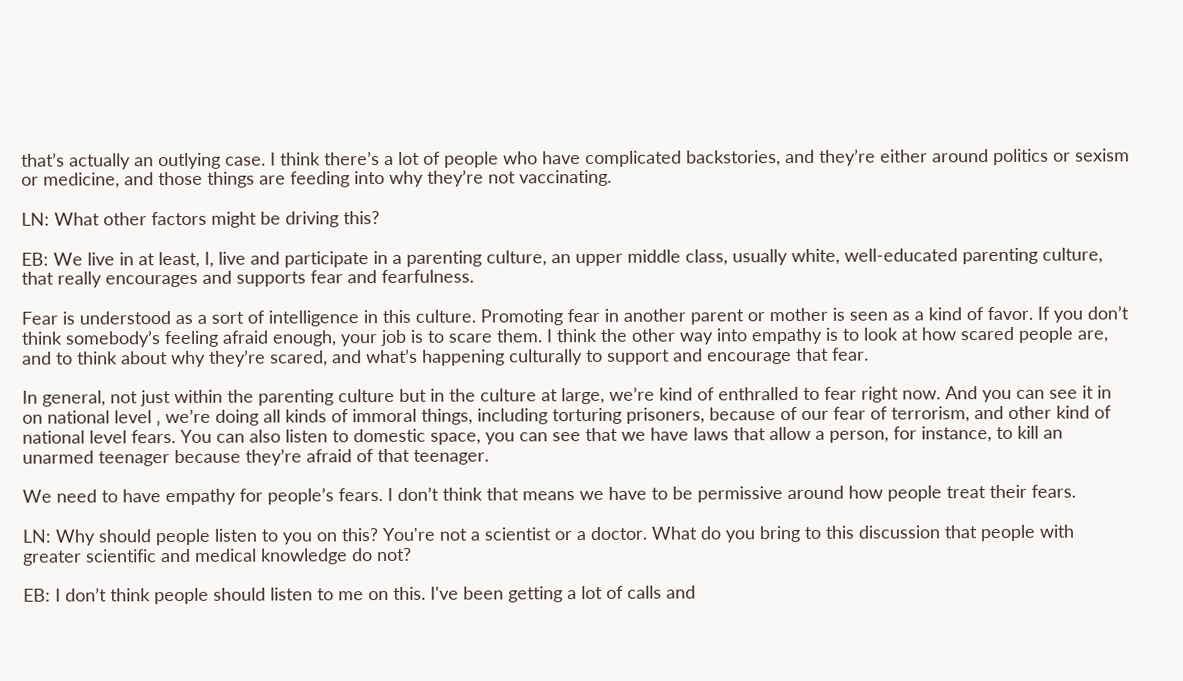that’s actually an outlying case. I think there’s a lot of people who have complicated backstories, and they’re either around politics or sexism or medicine, and those things are feeding into why they’re not vaccinating.

LN: What other factors might be driving this?

EB: We live in at least, I, live and participate in a parenting culture, an upper middle class, usually white, well-educated parenting culture, that really encourages and supports fear and fearfulness.

Fear is understood as a sort of intelligence in this culture. Promoting fear in another parent or mother is seen as a kind of favor. If you don’t think somebody’s feeling afraid enough, your job is to scare them. I think the other way into empathy is to look at how scared people are, and to think about why they’re scared, and what’s happening culturally to support and encourage that fear.

In general, not just within the parenting culture but in the culture at large, we’re kind of enthralled to fear right now. And you can see it in on national level ‚ we’re doing all kinds of immoral things, including torturing prisoners, because of our fear of terrorism, and other kind of national level fears. You can also listen to domestic space, you can see that we have laws that allow a person, for instance, to kill an unarmed teenager because they’re afraid of that teenager.

We need to have empathy for people’s fears. I don’t think that means we have to be permissive around how people treat their fears.

LN: Why should people listen to you on this? You're not a scientist or a doctor. What do you bring to this discussion that people with greater scientific and medical knowledge do not?

EB: I don’t think people should listen to me on this. I've been getting a lot of calls and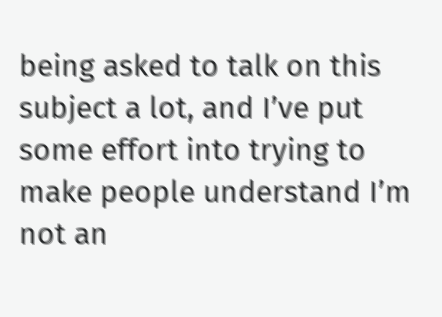being asked to talk on this subject a lot, and I’ve put some effort into trying to make people understand I’m not an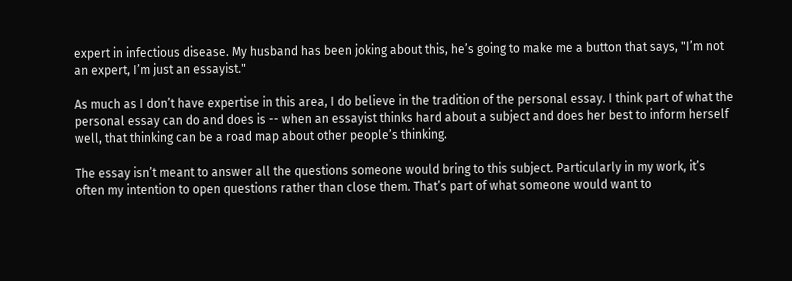expert in infectious disease. My husband has been joking about this, he’s going to make me a button that says, "I’m not an expert, I’m just an essayist."

As much as I don’t have expertise in this area, I do believe in the tradition of the personal essay. I think part of what the personal essay can do and does is -- when an essayist thinks hard about a subject and does her best to inform herself well, that thinking can be a road map about other people’s thinking.

The essay isn’t meant to answer all the questions someone would bring to this subject. Particularly in my work, it’s often my intention to open questions rather than close them. That’s part of what someone would want to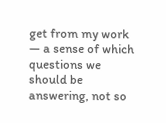get from my work — a sense of which questions we should be answering, not so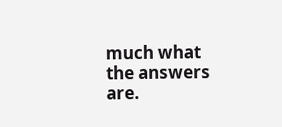much what the answers are.